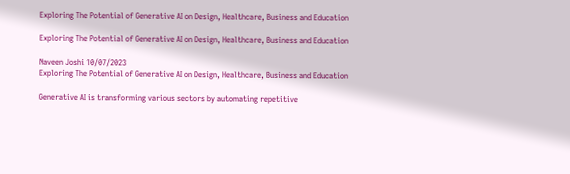Exploring The Potential of Generative AI on Design, Healthcare, Business and Education

Exploring The Potential of Generative AI on Design, Healthcare, Business and Education

Naveen Joshi 10/07/2023
Exploring The Potential of Generative AI on Design, Healthcare, Business and Education

Generative AI is transforming various sectors by automating repetitive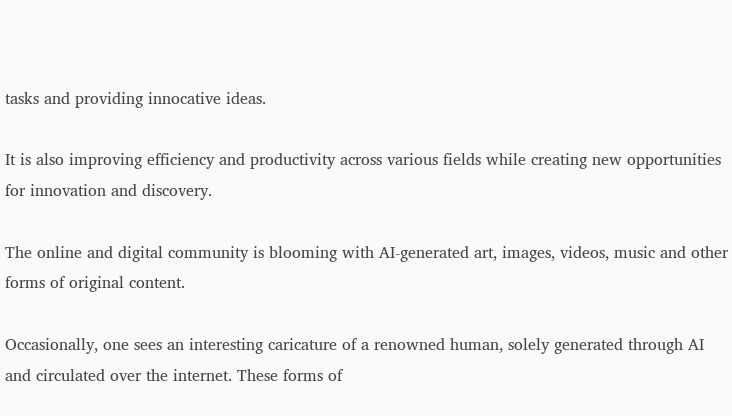tasks and providing innocative ideas.

It is also improving efficiency and productivity across various fields while creating new opportunities for innovation and discovery.

The online and digital community is blooming with AI-generated art, images, videos, music and other forms of original content.

Occasionally, one sees an interesting caricature of a renowned human, solely generated through AI and circulated over the internet. These forms of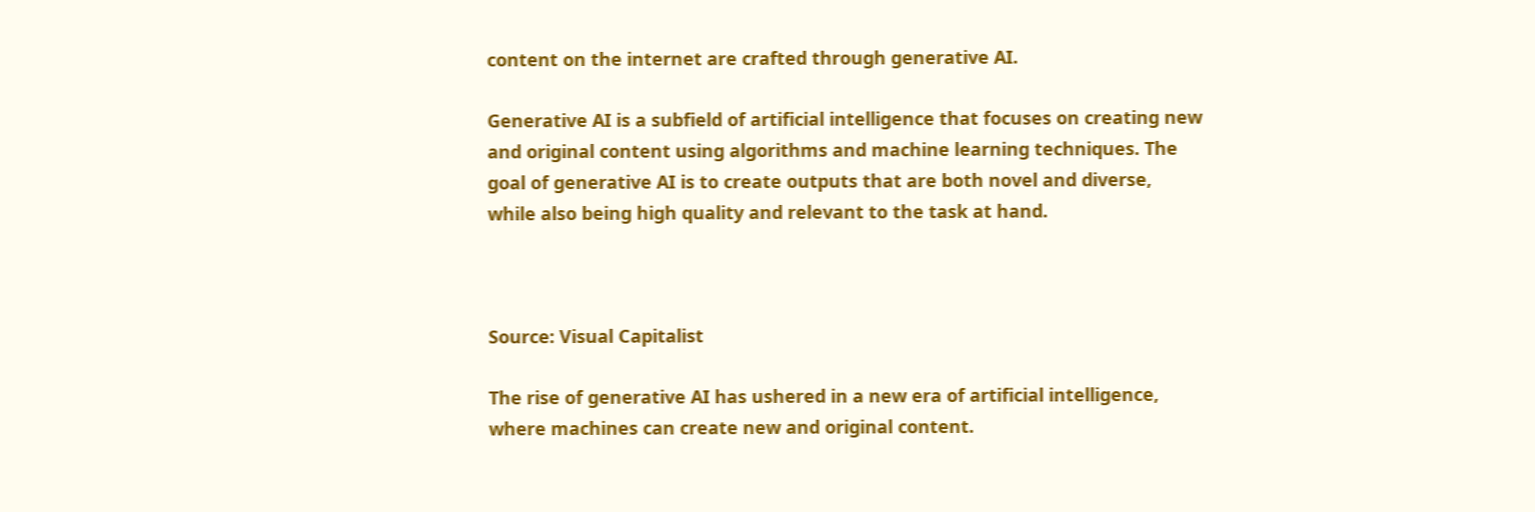content on the internet are crafted through generative AI.

Generative AI is a subfield of artificial intelligence that focuses on creating new and original content using algorithms and machine learning techniques. The goal of generative AI is to create outputs that are both novel and diverse, while also being high quality and relevant to the task at hand.



Source: Visual Capitalist

The rise of generative AI has ushered in a new era of artificial intelligence, where machines can create new and original content.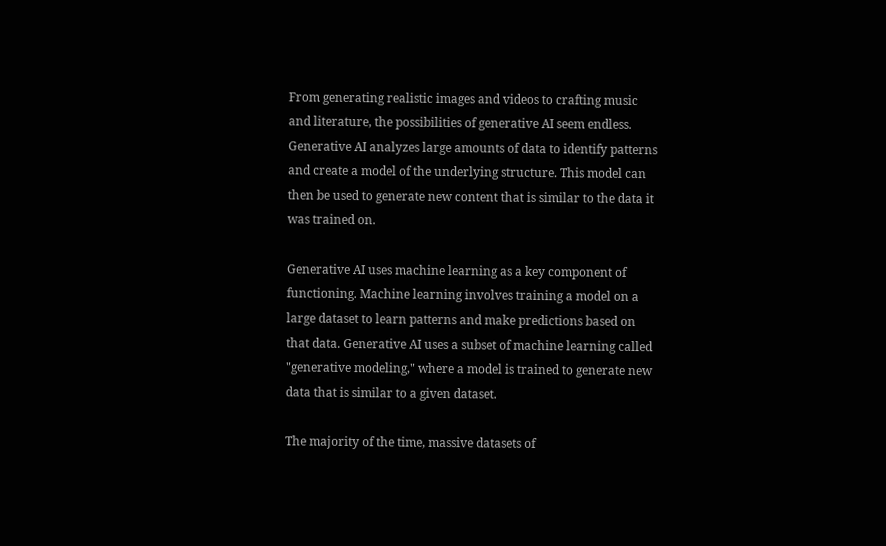From generating realistic images and videos to crafting music and literature, the possibilities of generative AI seem endless. Generative AI analyzes large amounts of data to identify patterns and create a model of the underlying structure. This model can then be used to generate new content that is similar to the data it was trained on.

Generative AI uses machine learning as a key component of functioning. Machine learning involves training a model on a large dataset to learn patterns and make predictions based on that data. Generative AI uses a subset of machine learning called "generative modeling," where a model is trained to generate new data that is similar to a given dataset.

The majority of the time, massive datasets of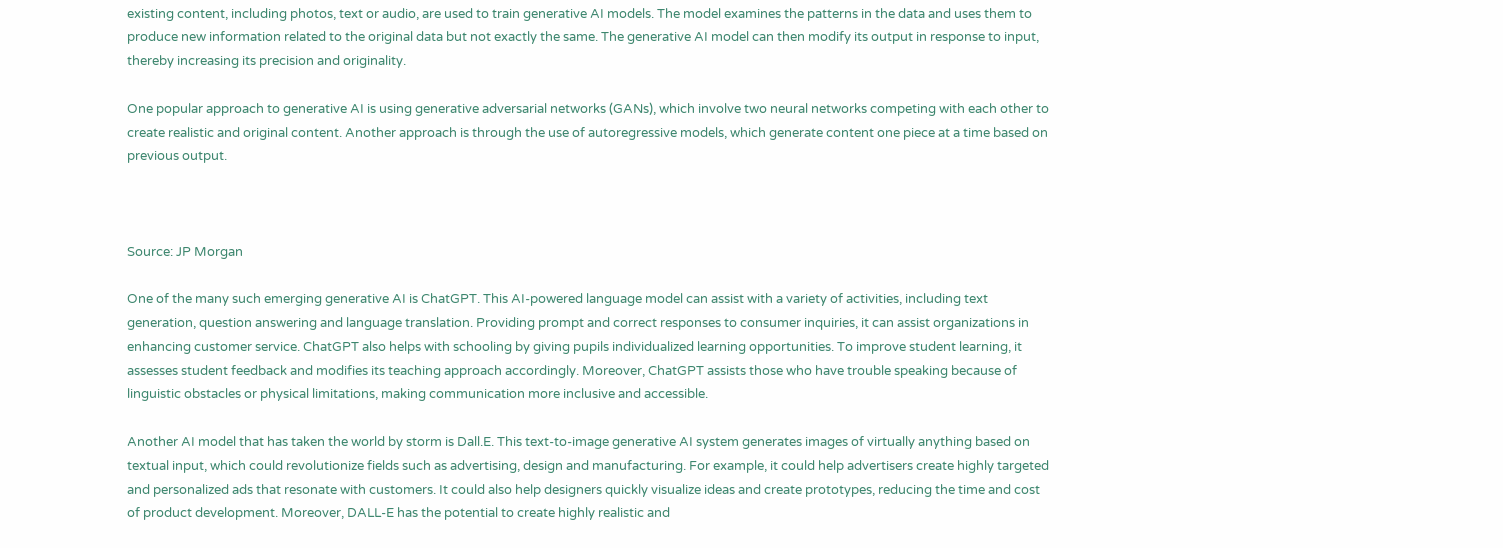existing content, including photos, text or audio, are used to train generative AI models. The model examines the patterns in the data and uses them to produce new information related to the original data but not exactly the same. The generative AI model can then modify its output in response to input, thereby increasing its precision and originality.

One popular approach to generative AI is using generative adversarial networks (GANs), which involve two neural networks competing with each other to create realistic and original content. Another approach is through the use of autoregressive models, which generate content one piece at a time based on previous output.



Source: JP Morgan

One of the many such emerging generative AI is ChatGPT. This AI-powered language model can assist with a variety of activities, including text generation, question answering and language translation. Providing prompt and correct responses to consumer inquiries, it can assist organizations in enhancing customer service. ChatGPT also helps with schooling by giving pupils individualized learning opportunities. To improve student learning, it assesses student feedback and modifies its teaching approach accordingly. Moreover, ChatGPT assists those who have trouble speaking because of linguistic obstacles or physical limitations, making communication more inclusive and accessible.

Another AI model that has taken the world by storm is Dall.E. This text-to-image generative AI system generates images of virtually anything based on textual input, which could revolutionize fields such as advertising, design and manufacturing. For example, it could help advertisers create highly targeted and personalized ads that resonate with customers. It could also help designers quickly visualize ideas and create prototypes, reducing the time and cost of product development. Moreover, DALL-E has the potential to create highly realistic and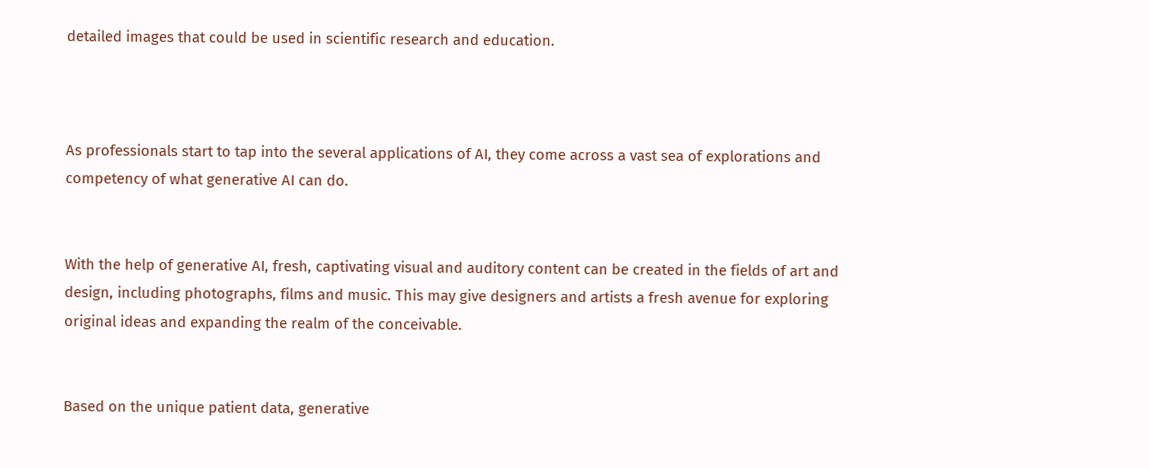detailed images that could be used in scientific research and education.



As professionals start to tap into the several applications of AI, they come across a vast sea of explorations and competency of what generative AI can do.


With the help of generative AI, fresh, captivating visual and auditory content can be created in the fields of art and design, including photographs, films and music. This may give designers and artists a fresh avenue for exploring original ideas and expanding the realm of the conceivable.


Based on the unique patient data, generative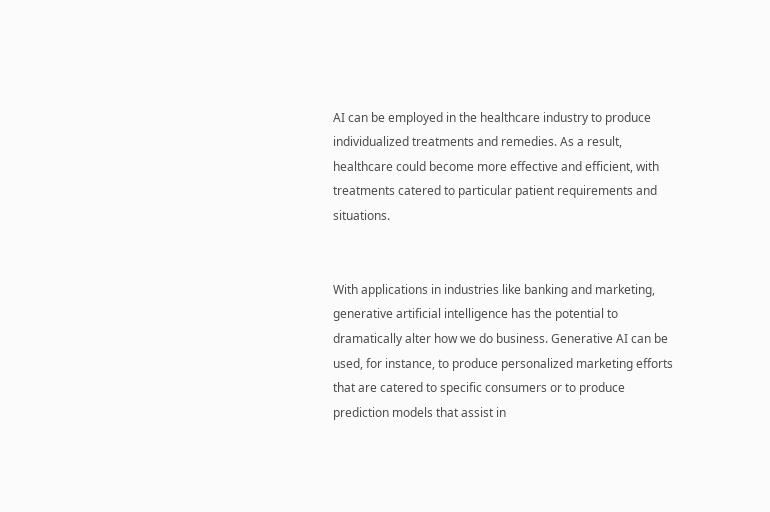AI can be employed in the healthcare industry to produce individualized treatments and remedies. As a result, healthcare could become more effective and efficient, with treatments catered to particular patient requirements and situations.


With applications in industries like banking and marketing, generative artificial intelligence has the potential to dramatically alter how we do business. Generative AI can be used, for instance, to produce personalized marketing efforts that are catered to specific consumers or to produce prediction models that assist in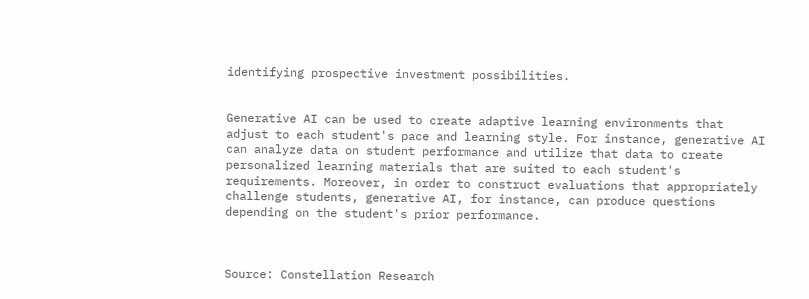identifying prospective investment possibilities.


Generative AI can be used to create adaptive learning environments that adjust to each student's pace and learning style. For instance, generative AI can analyze data on student performance and utilize that data to create personalized learning materials that are suited to each student's requirements. Moreover, in order to construct evaluations that appropriately challenge students, generative AI, for instance, can produce questions depending on the student's prior performance.



Source: Constellation Research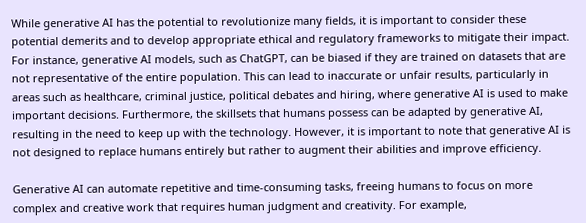While generative AI has the potential to revolutionize many fields, it is important to consider these potential demerits and to develop appropriate ethical and regulatory frameworks to mitigate their impact. For instance, generative AI models, such as ChatGPT, can be biased if they are trained on datasets that are not representative of the entire population. This can lead to inaccurate or unfair results, particularly in areas such as healthcare, criminal justice, political debates and hiring, where generative AI is used to make important decisions. Furthermore, the skillsets that humans possess can be adapted by generative AI, resulting in the need to keep up with the technology. However, it is important to note that generative AI is not designed to replace humans entirely but rather to augment their abilities and improve efficiency.

Generative AI can automate repetitive and time-consuming tasks, freeing humans to focus on more complex and creative work that requires human judgment and creativity. For example,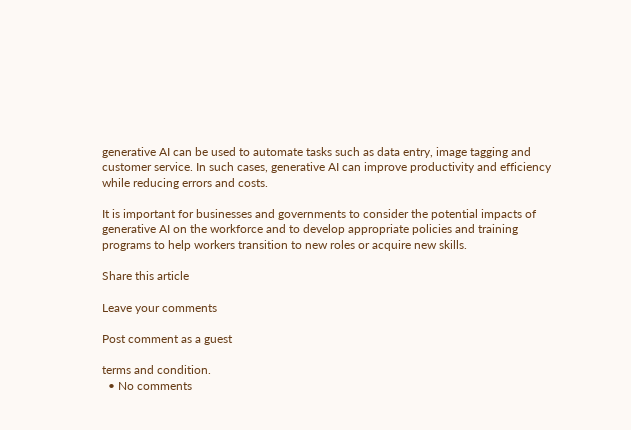generative AI can be used to automate tasks such as data entry, image tagging and customer service. In such cases, generative AI can improve productivity and efficiency while reducing errors and costs.

It is important for businesses and governments to consider the potential impacts of generative AI on the workforce and to develop appropriate policies and training programs to help workers transition to new roles or acquire new skills.

Share this article

Leave your comments

Post comment as a guest

terms and condition.
  • No comments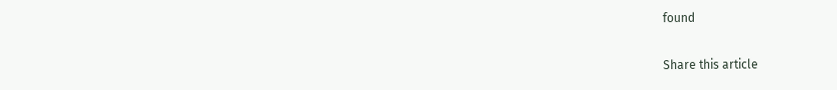found

Share this article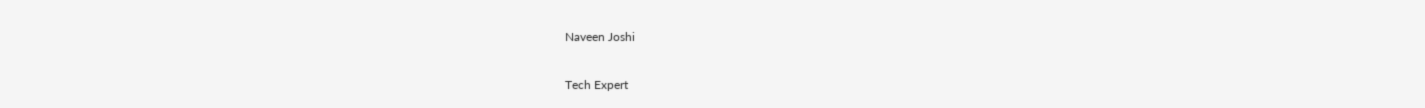Naveen Joshi

Tech Expert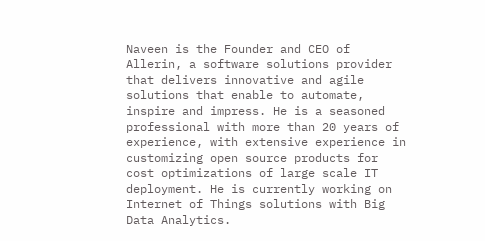Naveen is the Founder and CEO of Allerin, a software solutions provider that delivers innovative and agile solutions that enable to automate, inspire and impress. He is a seasoned professional with more than 20 years of experience, with extensive experience in customizing open source products for cost optimizations of large scale IT deployment. He is currently working on Internet of Things solutions with Big Data Analytics.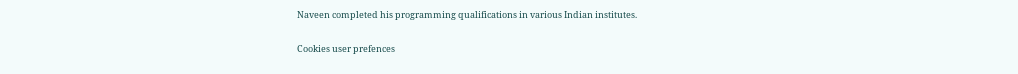Naveen completed his programming qualifications in various Indian institutes.

Cookies user prefences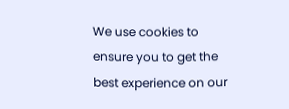We use cookies to ensure you to get the best experience on our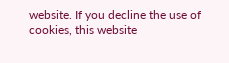website. If you decline the use of cookies, this website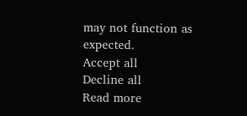may not function as expected.
Accept all
Decline all
Read more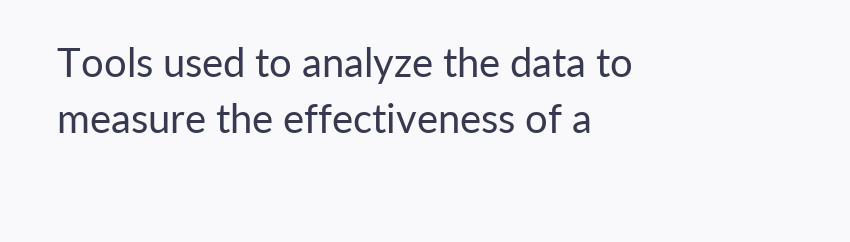Tools used to analyze the data to measure the effectiveness of a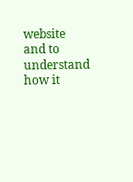website and to understand how it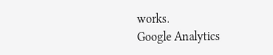works.
Google Analytics